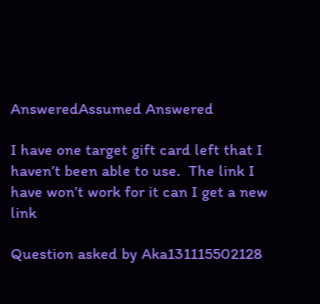AnsweredAssumed Answered

I have one target gift card left that I haven’t been able to use.  The link I have won’t work for it can I get a new link

Question asked by Aka131115502128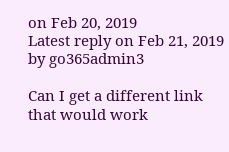on Feb 20, 2019
Latest reply on Feb 21, 2019 by go365admin3

Can I get a different link that would work